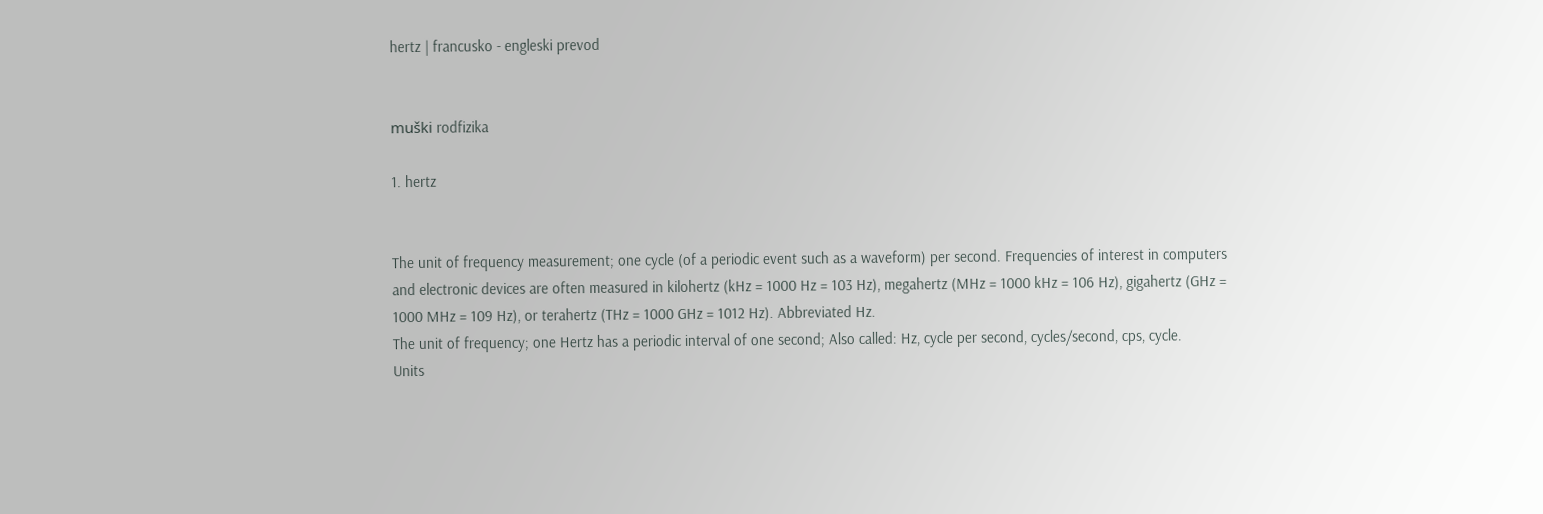hertz | francusko - engleski prevod


muški rodfizika

1. hertz


The unit of frequency measurement; one cycle (of a periodic event such as a waveform) per second. Frequencies of interest in computers and electronic devices are often measured in kilohertz (kHz = 1000 Hz = 103 Hz), megahertz (MHz = 1000 kHz = 106 Hz), gigahertz (GHz = 1000 MHz = 109 Hz), or terahertz (THz = 1000 GHz = 1012 Hz). Abbreviated Hz.
The unit of frequency; one Hertz has a periodic interval of one second; Also called: Hz, cycle per second, cycles/second, cps, cycle.
Units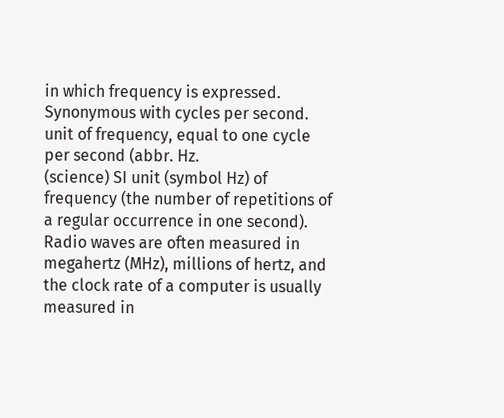in which frequency is expressed. Synonymous with cycles per second.
unit of frequency, equal to one cycle per second (abbr. Hz.
(science) SI unit (symbol Hz) of frequency (the number of repetitions of a regular occurrence in one second). Radio waves are often measured in megahertz (MHz), millions of hertz, and the clock rate of a computer is usually measured in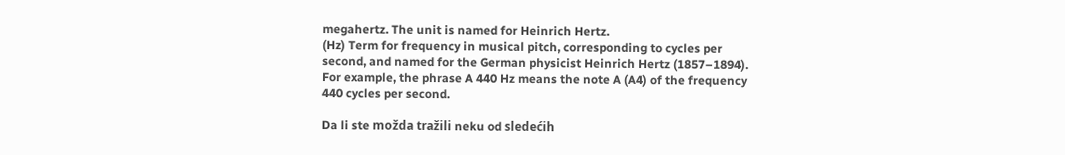megahertz. The unit is named for Heinrich Hertz.
(Hz) Term for frequency in musical pitch, corresponding to cycles per second, and named for the German physicist Heinrich Hertz (1857–1894). For example, the phrase A 440 Hz means the note A (A4) of the frequency 440 cycles per second.

Da li ste možda tražili neku od sledećih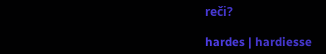reči?

hardes | hardiesse